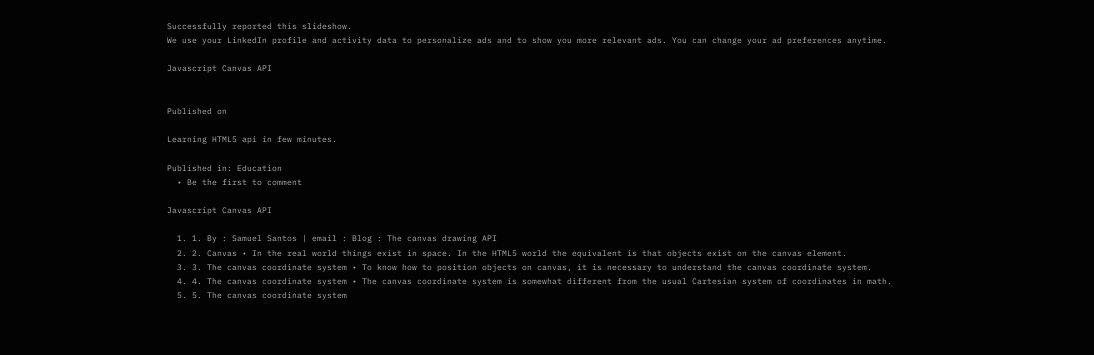Successfully reported this slideshow.
We use your LinkedIn profile and activity data to personalize ads and to show you more relevant ads. You can change your ad preferences anytime.

Javascript Canvas API


Published on

Learning HTML5 api in few minutes.

Published in: Education
  • Be the first to comment

Javascript Canvas API

  1. 1. By : Samuel Santos | email : Blog : The canvas drawing API
  2. 2. Canvas • In the real world things exist in space. In the HTML5 world the equivalent is that objects exist on the canvas element.
  3. 3. The canvas coordinate system • To know how to position objects on canvas, it is necessary to understand the canvas coordinate system.
  4. 4. The canvas coordinate system • The canvas coordinate system is somewhat different from the usual Cartesian system of coordinates in math.
  5. 5. The canvas coordinate system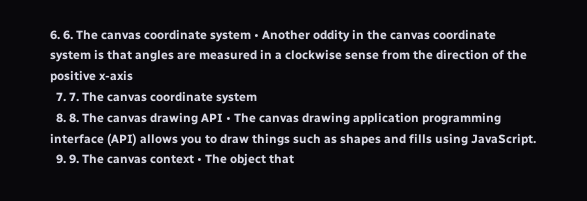6. 6. The canvas coordinate system • Another oddity in the canvas coordinate system is that angles are measured in a clockwise sense from the direction of the positive x-axis
  7. 7. The canvas coordinate system
  8. 8. The canvas drawing API • The canvas drawing application programming interface (API) allows you to draw things such as shapes and fills using JavaScript.
  9. 9. The canvas context • The object that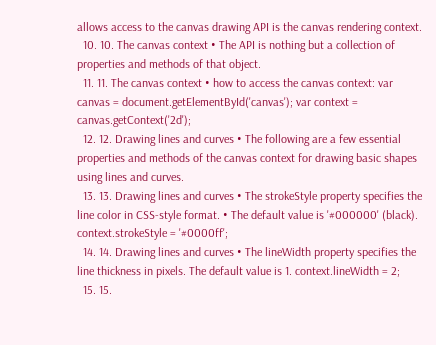allows access to the canvas drawing API is the canvas rendering context.
  10. 10. The canvas context • The API is nothing but a collection of properties and methods of that object.
  11. 11. The canvas context • how to access the canvas context: var canvas = document.getElementById('canvas'); var context = canvas.getContext('2d');
  12. 12. Drawing lines and curves • The following are a few essential properties and methods of the canvas context for drawing basic shapes using lines and curves.
  13. 13. Drawing lines and curves • The strokeStyle property specifies the line color in CSS-style format. • The default value is '#000000' (black). context.strokeStyle = '#0000ff';
  14. 14. Drawing lines and curves • The lineWidth property specifies the line thickness in pixels. The default value is 1. context.lineWidth = 2;
  15. 15.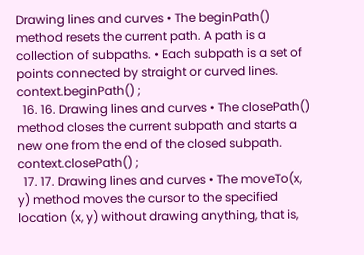Drawing lines and curves • The beginPath() method resets the current path. A path is a collection of subpaths. • Each subpath is a set of points connected by straight or curved lines. context.beginPath() ;
  16. 16. Drawing lines and curves • The closePath() method closes the current subpath and starts a new one from the end of the closed subpath. context.closePath() ;
  17. 17. Drawing lines and curves • The moveTo(x, y) method moves the cursor to the specified location (x, y) without drawing anything, that is,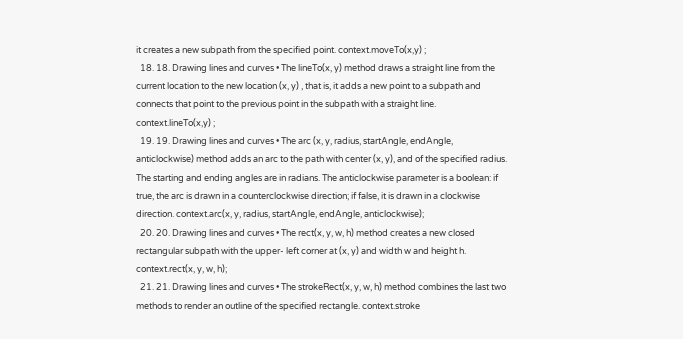it creates a new subpath from the specified point. context.moveTo(x,y) ;
  18. 18. Drawing lines and curves • The lineTo(x, y) method draws a straight line from the current location to the new location (x, y) , that is, it adds a new point to a subpath and connects that point to the previous point in the subpath with a straight line. context.lineTo(x,y) ;
  19. 19. Drawing lines and curves • The arc (x, y, radius, startAngle, endAngle, anticlockwise) method adds an arc to the path with center (x, y), and of the specified radius. The starting and ending angles are in radians. The anticlockwise parameter is a boolean: if true, the arc is drawn in a counterclockwise direction; if false, it is drawn in a clockwise direction. context.arc(x, y, radius, startAngle, endAngle, anticlockwise);
  20. 20. Drawing lines and curves • The rect(x, y, w, h) method creates a new closed rectangular subpath with the upper- left corner at (x, y) and width w and height h. context.rect(x, y, w, h);
  21. 21. Drawing lines and curves • The strokeRect(x, y, w, h) method combines the last two methods to render an outline of the specified rectangle. context.stroke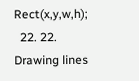Rect(x,y,w,h);
  22. 22. Drawing lines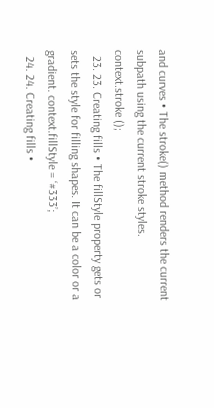and curves • The stroke() method renders the current subpath using the current stroke styles. context.stroke ();
  23. 23. Creating fills • The fillStyle property gets or sets the style for filling shapes. It can be a color or a gradient. context.fillStyle = ‘#333’;
  24. 24. Creating fills •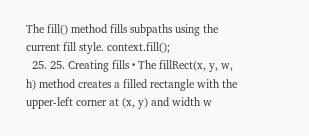The fill() method fills subpaths using the current fill style. context.fill();
  25. 25. Creating fills • The fillRect(x, y, w, h) method creates a filled rectangle with the upper-left corner at (x, y) and width w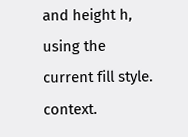and height h, using the current fill style. context.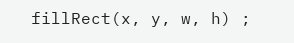fillRect(x, y, w, h) ;